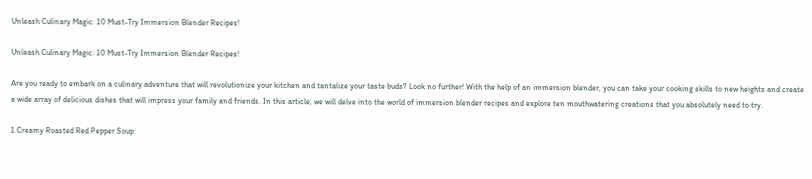Unleash Culinary Magic: 10 Must-Try Immersion Blender Recipes!

Unleash Culinary Magic: 10 Must-Try Immersion Blender Recipes!

Are you ready to embark on a culinary adventure that will revolutionize your kitchen and tantalize your taste buds? Look no further! With the help of an immersion blender, you can take your cooking skills to new heights and create a wide array of delicious dishes that will impress your family and friends. In this article, we will delve into the world of immersion blender recipes and explore ten mouthwatering creations that you absolutely need to try.

1.Creamy Roasted Red Pepper Soup: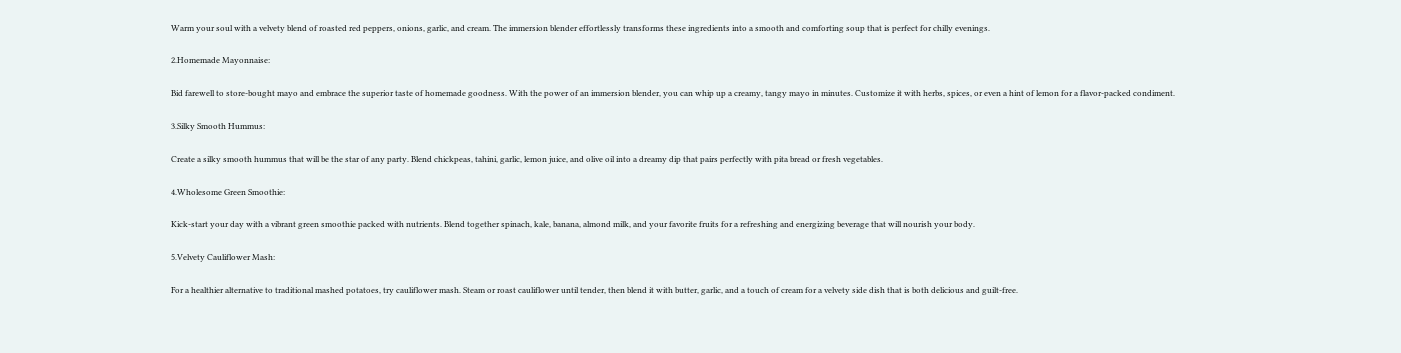Warm your soul with a velvety blend of roasted red peppers, onions, garlic, and cream. The immersion blender effortlessly transforms these ingredients into a smooth and comforting soup that is perfect for chilly evenings.

2.Homemade Mayonnaise:

Bid farewell to store-bought mayo and embrace the superior taste of homemade goodness. With the power of an immersion blender, you can whip up a creamy, tangy mayo in minutes. Customize it with herbs, spices, or even a hint of lemon for a flavor-packed condiment.

3.Silky Smooth Hummus:

Create a silky smooth hummus that will be the star of any party. Blend chickpeas, tahini, garlic, lemon juice, and olive oil into a dreamy dip that pairs perfectly with pita bread or fresh vegetables.

4.Wholesome Green Smoothie:

Kick-start your day with a vibrant green smoothie packed with nutrients. Blend together spinach, kale, banana, almond milk, and your favorite fruits for a refreshing and energizing beverage that will nourish your body.

5.Velvety Cauliflower Mash:

For a healthier alternative to traditional mashed potatoes, try cauliflower mash. Steam or roast cauliflower until tender, then blend it with butter, garlic, and a touch of cream for a velvety side dish that is both delicious and guilt-free.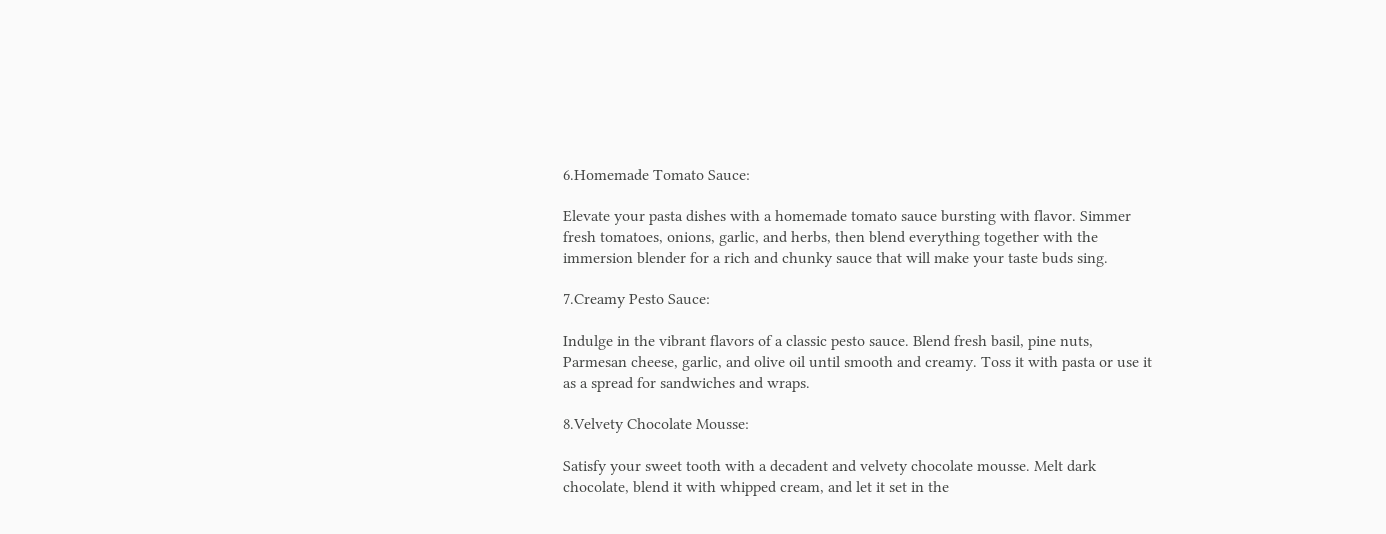6.Homemade Tomato Sauce:

Elevate your pasta dishes with a homemade tomato sauce bursting with flavor. Simmer fresh tomatoes, onions, garlic, and herbs, then blend everything together with the immersion blender for a rich and chunky sauce that will make your taste buds sing.

7.Creamy Pesto Sauce:

Indulge in the vibrant flavors of a classic pesto sauce. Blend fresh basil, pine nuts, Parmesan cheese, garlic, and olive oil until smooth and creamy. Toss it with pasta or use it as a spread for sandwiches and wraps.

8.Velvety Chocolate Mousse:

Satisfy your sweet tooth with a decadent and velvety chocolate mousse. Melt dark chocolate, blend it with whipped cream, and let it set in the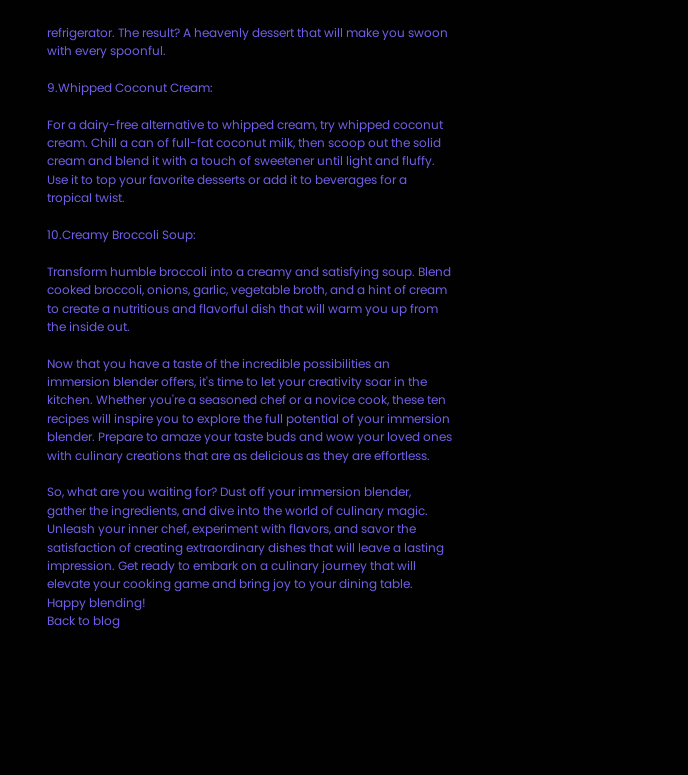refrigerator. The result? A heavenly dessert that will make you swoon with every spoonful.

9.Whipped Coconut Cream:

For a dairy-free alternative to whipped cream, try whipped coconut cream. Chill a can of full-fat coconut milk, then scoop out the solid cream and blend it with a touch of sweetener until light and fluffy. Use it to top your favorite desserts or add it to beverages for a tropical twist.

10.Creamy Broccoli Soup:

Transform humble broccoli into a creamy and satisfying soup. Blend cooked broccoli, onions, garlic, vegetable broth, and a hint of cream to create a nutritious and flavorful dish that will warm you up from the inside out.

Now that you have a taste of the incredible possibilities an immersion blender offers, it's time to let your creativity soar in the kitchen. Whether you're a seasoned chef or a novice cook, these ten recipes will inspire you to explore the full potential of your immersion blender. Prepare to amaze your taste buds and wow your loved ones with culinary creations that are as delicious as they are effortless.

So, what are you waiting for? Dust off your immersion blender, gather the ingredients, and dive into the world of culinary magic. Unleash your inner chef, experiment with flavors, and savor the satisfaction of creating extraordinary dishes that will leave a lasting impression. Get ready to embark on a culinary journey that will elevate your cooking game and bring joy to your dining table. Happy blending!
Back to blog